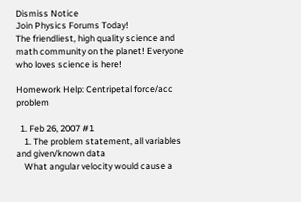Dismiss Notice
Join Physics Forums Today!
The friendliest, high quality science and math community on the planet! Everyone who loves science is here!

Homework Help: Centripetal force/acc problem

  1. Feb 26, 2007 #1
    1. The problem statement, all variables and given/known data
    What angular velocity would cause a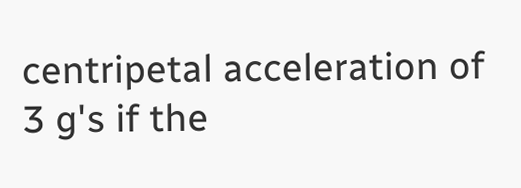centripetal acceleration of 3 g's if the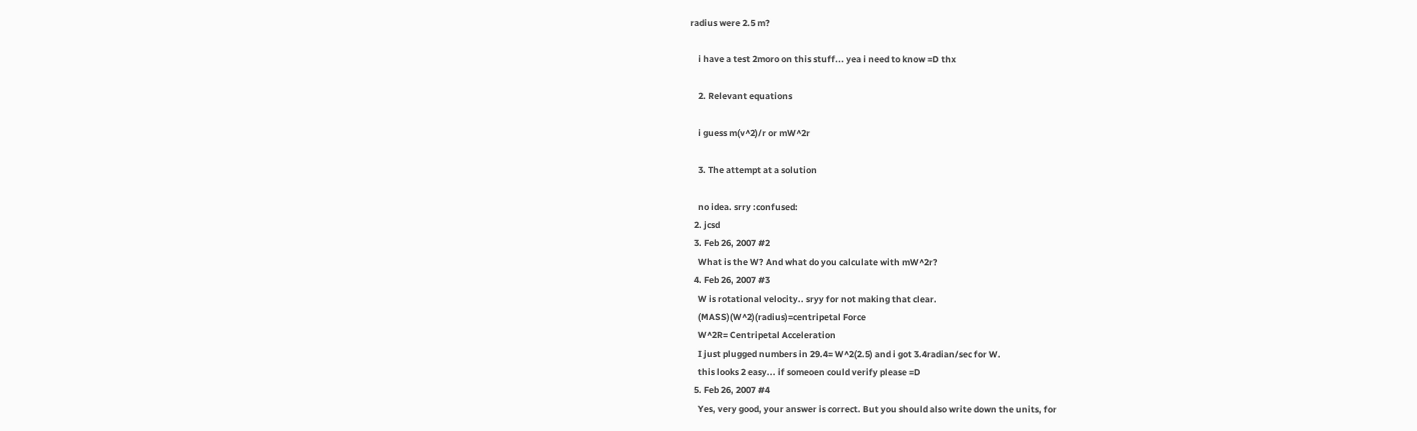radius were 2.5 m?

    i have a test 2moro on this stuff... yea i need to know =D thx

    2. Relevant equations

    i guess m(v^2)/r or mW^2r

    3. The attempt at a solution

    no idea. srry :confused:
  2. jcsd
  3. Feb 26, 2007 #2
    What is the W? And what do you calculate with mW^2r?
  4. Feb 26, 2007 #3
    W is rotational velocity.. sryy for not making that clear.
    (MASS)(W^2)(radius)=centripetal Force
    W^2R= Centripetal Acceleration
    I just plugged numbers in 29.4= W^2(2.5) and i got 3.4radian/sec for W.
    this looks 2 easy... if someoen could verify please =D
  5. Feb 26, 2007 #4
    Yes, very good, your answer is correct. But you should also write down the units, for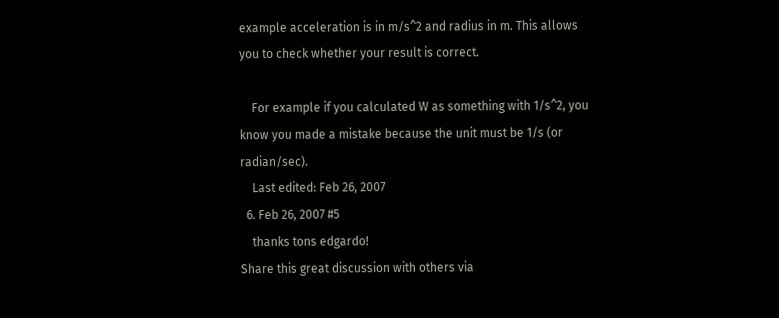example acceleration is in m/s^2 and radius in m. This allows you to check whether your result is correct.

    For example if you calculated W as something with 1/s^2, you know you made a mistake because the unit must be 1/s (or radian/sec).
    Last edited: Feb 26, 2007
  6. Feb 26, 2007 #5
    thanks tons edgardo!
Share this great discussion with others via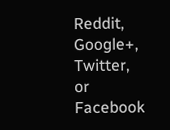Reddit, Google+, Twitter, or Facebook